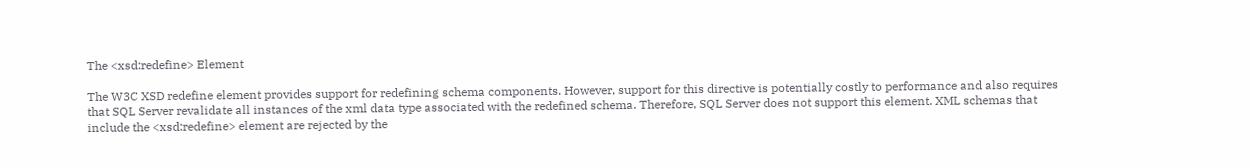The <xsd:redefine> Element

The W3C XSD redefine element provides support for redefining schema components. However, support for this directive is potentially costly to performance and also requires that SQL Server revalidate all instances of the xml data type associated with the redefined schema. Therefore, SQL Server does not support this element. XML schemas that include the <xsd:redefine> element are rejected by the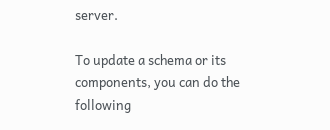server.

To update a schema or its components, you can do the following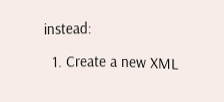instead:

  1. Create a new XML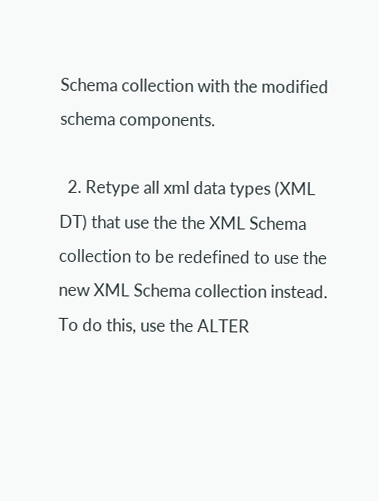Schema collection with the modified schema components.

  2. Retype all xml data types (XML DT) that use the the XML Schema collection to be redefined to use the new XML Schema collection instead. To do this, use the ALTER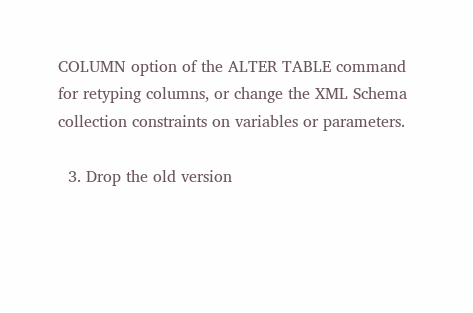COLUMN option of the ALTER TABLE command for retyping columns, or change the XML Schema collection constraints on variables or parameters.

  3. Drop the old version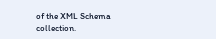of the XML Schema collection.